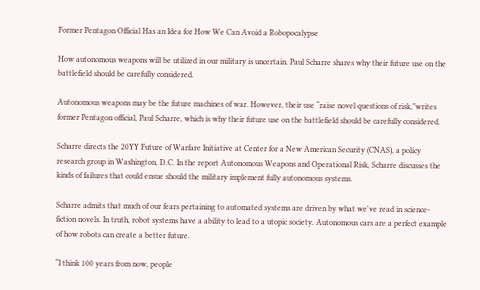Former Pentagon Official Has an Idea for How We Can Avoid a Robopocalypse

How autonomous weapons will be utilized in our military is uncertain. Paul Scharre shares why their future use on the battlefield should be carefully considered.

Autonomous weapons may be the future machines of war. However, their use “raise novel questions of risk,”writes former Pentagon official, Paul Scharre, which is why their future use on the battlefield should be carefully considered.

Scharre directs the 20YY Future of Warfare Initiative at Center for a New American Security (CNAS), a policy research group in Washington, D.C. In the report Autonomous Weapons and Operational Risk, Scharre discusses the kinds of failures that could ensue should the military implement fully autonomous systems.

Scharre admits that much of our fears pertaining to automated systems are driven by what we've read in science-fiction novels. In truth, robot systems have a ability to lead to a utopic society. Autonomous cars are a perfect example of how robots can create a better future.

“I think 100 years from now, people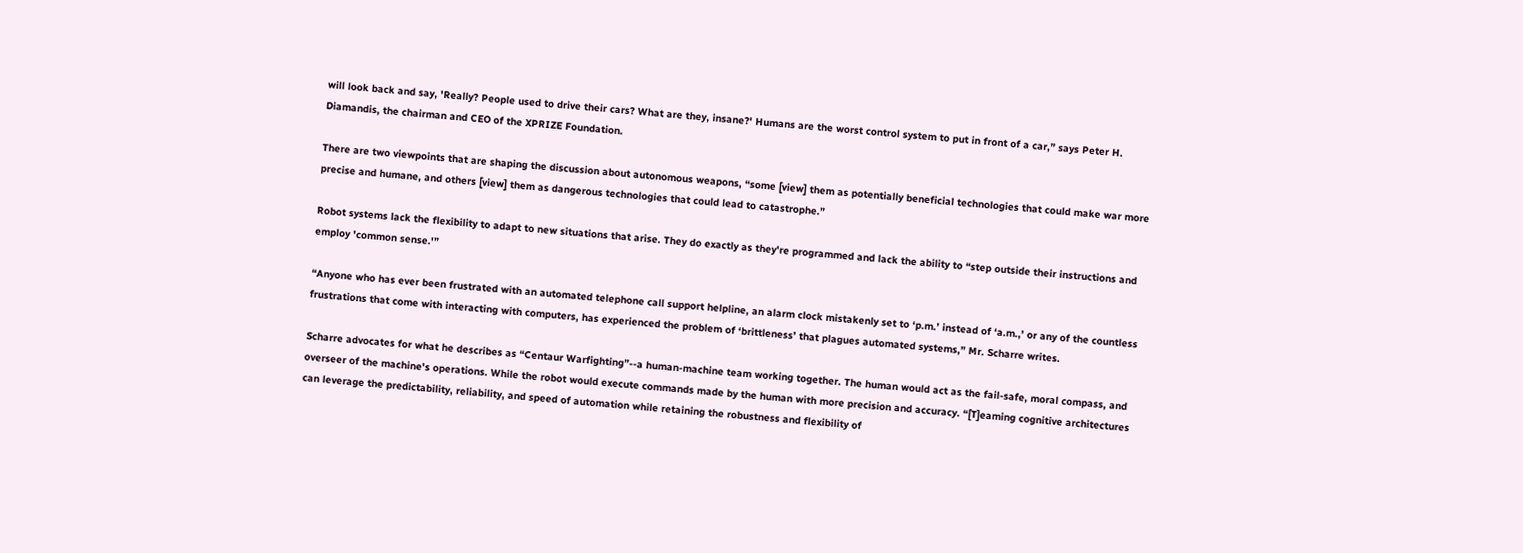will look back and say, 'Really? People used to drive their cars? What are they, insane?' Humans are the worst control system to put in front of a car,” says Peter H. Diamandis, the chairman and CEO of the XPRIZE Foundation.

There are two viewpoints that are shaping the discussion about autonomous weapons, “some [view] them as potentially beneficial technologies that could make war more precise and humane, and others [view] them as dangerous technologies that could lead to catastrophe.”

Robot systems lack the flexibility to adapt to new situations that arise. They do exactly as they're programmed and lack the ability to “step outside their instructions and employ 'common sense.'”

“Anyone who has ever been frustrated with an automated telephone call support helpline, an alarm clock mistakenly set to ‘p.m.’ instead of ‘a.m.,’ or any of the countless frustrations that come with interacting with computers, has experienced the problem of ‘brittleness’ that plagues automated systems,” Mr. Scharre writes.

Scharre advocates for what he describes as “Centaur Warfighting”--a human-machine team working together. The human would act as the fail-safe, moral compass, and overseer of the machine's operations. While the robot would execute commands made by the human with more precision and accuracy. “[T]eaming cognitive architectures can leverage the predictability, reliability, and speed of automation while retaining the robustness and flexibility of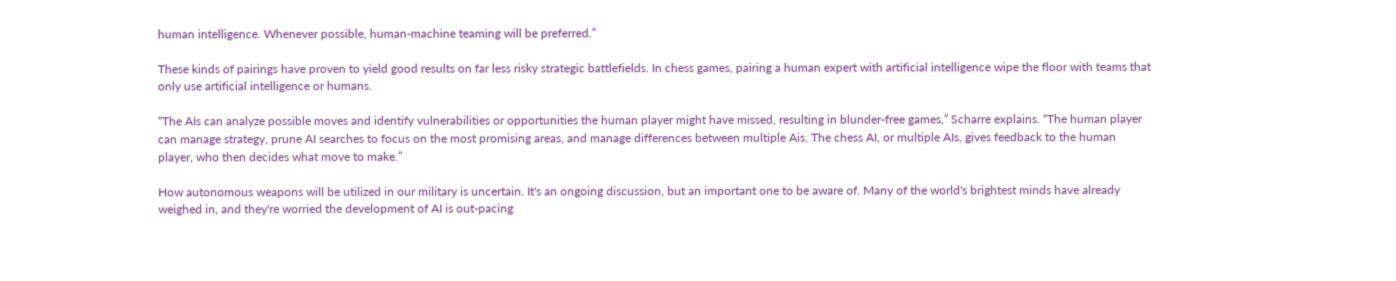human intelligence. Whenever possible, human-machine teaming will be preferred.”

These kinds of pairings have proven to yield good results on far less risky strategic battlefields. In chess games, pairing a human expert with artificial intelligence wipe the floor with teams that only use artificial intelligence or humans.

“The AIs can analyze possible moves and identify vulnerabilities or opportunities the human player might have missed, resulting in blunder-free games,” Scharre explains. “The human player can manage strategy, prune AI searches to focus on the most promising areas, and manage differences between multiple Ais. The chess AI, or multiple AIs, gives feedback to the human player, who then decides what move to make.”

How autonomous weapons will be utilized in our military is uncertain. It's an ongoing discussion, but an important one to be aware of. Many of the world's brightest minds have already weighed in, and they're worried the development of AI is out-pacing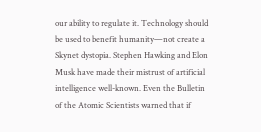our ability to regulate it. Technology should be used to benefit humanity—not create a Skynet dystopia. Stephen Hawking and Elon Musk have made their mistrust of artificial intelligence well-known. Even the Bulletin of the Atomic Scientists warned that if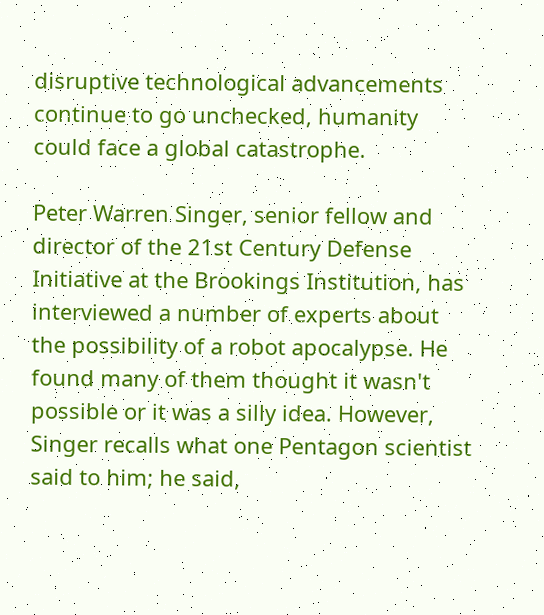disruptive technological advancements continue to go unchecked, humanity could face a global catastrophe.

Peter Warren Singer, senior fellow and director of the 21st Century Defense Initiative at the Brookings Institution, has interviewed a number of experts about the possibility of a robot apocalypse. He found many of them thought it wasn't possible or it was a silly idea. However, Singer recalls what one Pentagon scientist said to him; he said,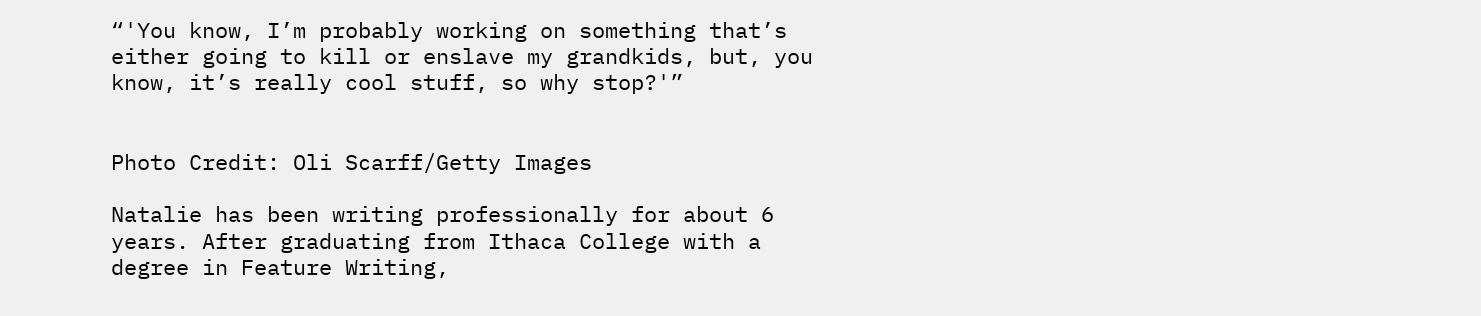“'You know, I’m probably working on something that’s either going to kill or enslave my grandkids, but, you know, it’s really cool stuff, so why stop?'”


Photo Credit: Oli Scarff/Getty Images

Natalie has been writing professionally for about 6 years. After graduating from Ithaca College with a degree in Feature Writing,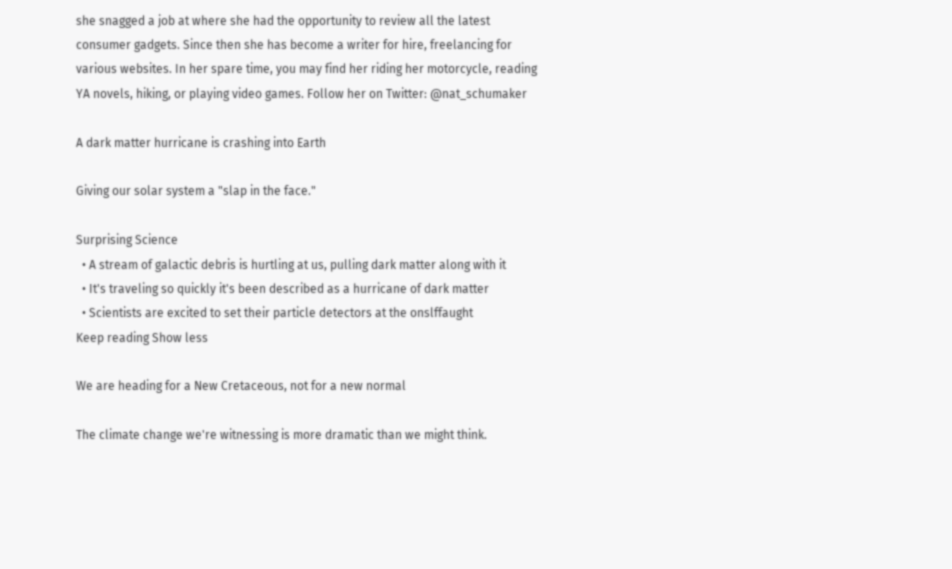she snagged a job at where she had the opportunity to review all the latest consumer gadgets. Since then she has become a writer for hire, freelancing for various websites. In her spare time, you may find her riding her motorcycle, reading YA novels, hiking, or playing video games. Follow her on Twitter: @nat_schumaker

A dark matter hurricane is crashing into Earth

Giving our solar system a "slap in the face."

Surprising Science
  • A stream of galactic debris is hurtling at us, pulling dark matter along with it
  • It's traveling so quickly it's been described as a hurricane of dark matter
  • Scientists are excited to set their particle detectors at the onslffaught
Keep reading Show less

We are heading for a New Cretaceous, not for a new normal

The climate change we're witnessing is more dramatic than we might think.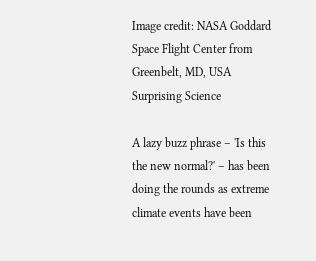Image credit: NASA Goddard Space Flight Center from Greenbelt, MD, USA
Surprising Science

A lazy buzz phrase – 'Is this the new normal?' – has been doing the rounds as extreme climate events have been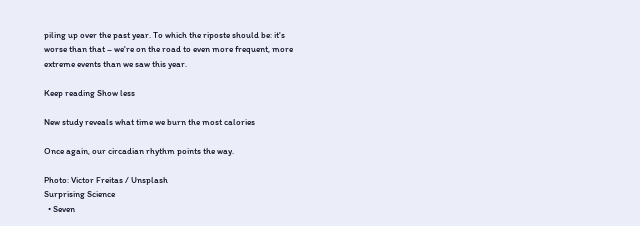piling up over the past year. To which the riposte should be: it's worse than that – we're on the road to even more frequent, more extreme events than we saw this year.

Keep reading Show less

New study reveals what time we burn the most calories

Once again, our circadian rhythm points the way.

Photo: Victor Freitas / Unsplash
Surprising Science
  • Seven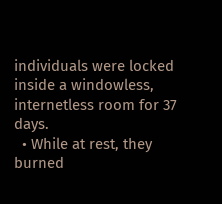individuals were locked inside a windowless, internetless room for 37 days.
  • While at rest, they burned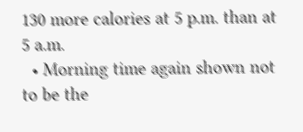130 more calories at 5 p.m. than at 5 a.m.
  • Morning time again shown not to be the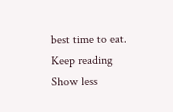best time to eat.
Keep reading Show less